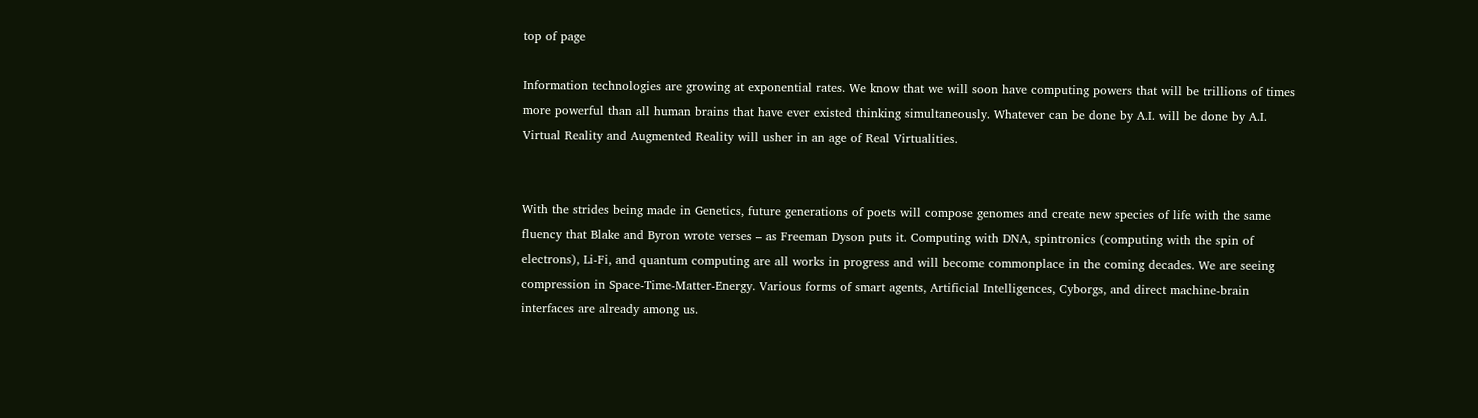top of page

Information technologies are growing at exponential rates. We know that we will soon have computing powers that will be trillions of times more powerful than all human brains that have ever existed thinking simultaneously. Whatever can be done by A.I. will be done by A.I. Virtual Reality and Augmented Reality will usher in an age of Real Virtualities.


With the strides being made in Genetics, future generations of poets will compose genomes and create new species of life with the same fluency that Blake and Byron wrote verses – as Freeman Dyson puts it. Computing with DNA, spintronics (computing with the spin of electrons), Li-Fi, and quantum computing are all works in progress and will become commonplace in the coming decades. We are seeing compression in Space-Time-Matter-Energy. Various forms of smart agents, Artificial Intelligences, Cyborgs, and direct machine-brain interfaces are already among us.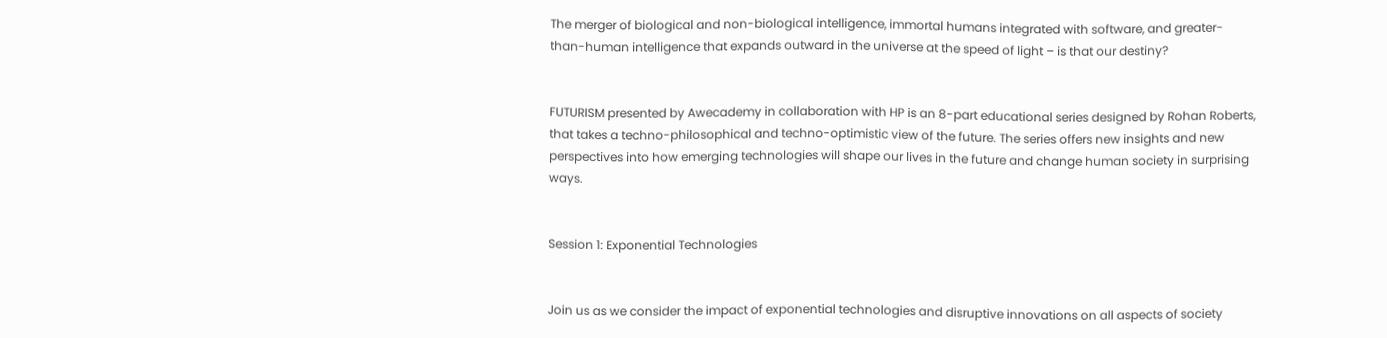The merger of biological and non-biological intelligence, immortal humans integrated with software, and greater-than-human intelligence that expands outward in the universe at the speed of light – is that our destiny?


FUTURISM presented by Awecademy in collaboration with HP is an 8-part educational series designed by Rohan Roberts, that takes a techno-philosophical and techno-optimistic view of the future. The series offers new insights and new perspectives into how emerging technologies will shape our lives in the future and change human society in surprising ways.


Session 1: Exponential Technologies


Join us as we consider the impact of exponential technologies and disruptive innovations on all aspects of society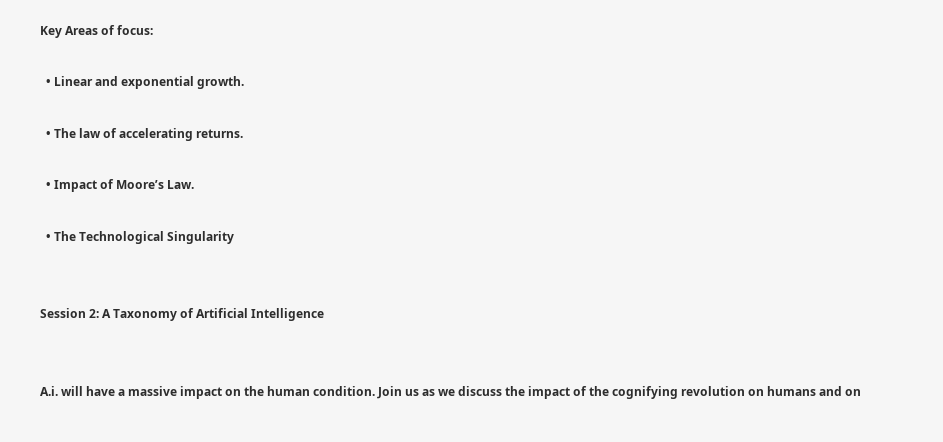Key Areas of focus:

  • Linear and exponential growth.

  • The law of accelerating returns.

  • Impact of Moore’s Law.

  • The Technological Singularity


Session 2: A Taxonomy of Artificial Intelligence


A.i. will have a massive impact on the human condition. Join us as we discuss the impact of the cognifying revolution on humans and on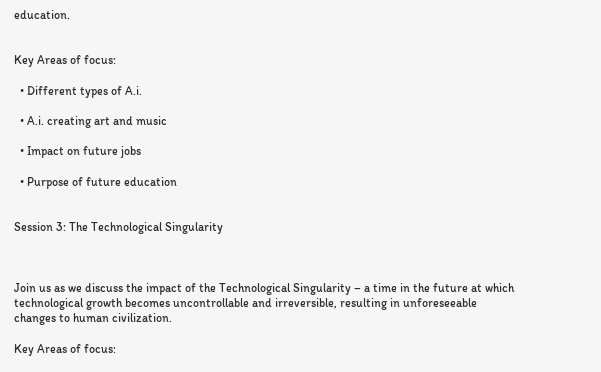education.


Key Areas of focus:

  • Different types of A.i.

  • A.i. creating art and music

  • Impact on future jobs

  • Purpose of future education


Session 3: The Technological Singularity



Join us as we discuss the impact of the Technological Singularity – a time in the future at which technological growth becomes uncontrollable and irreversible, resulting in unforeseeable changes to human civilization.

Key Areas of focus: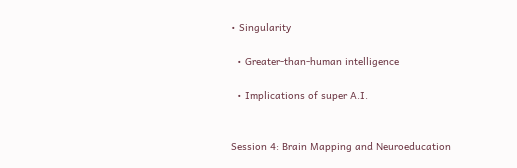• Singularity

  • Greater-than-human intelligence

  • Implications of super A.I.


Session 4: Brain Mapping and Neuroeducation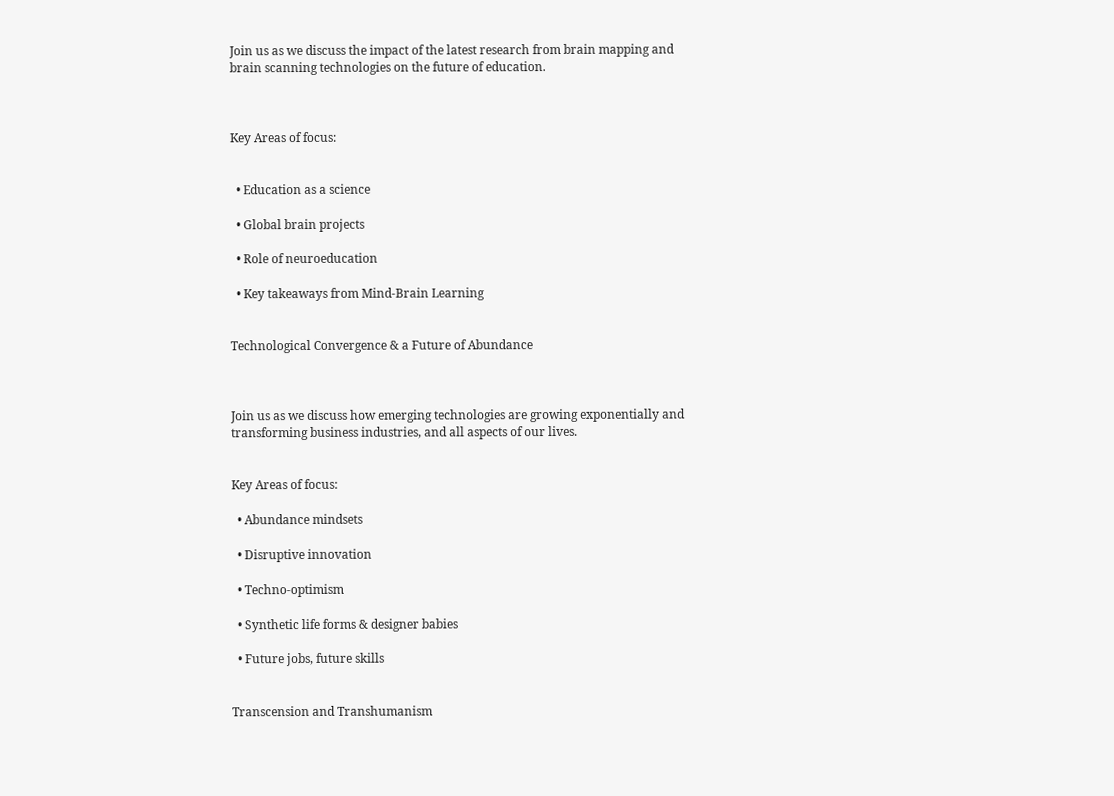Join us as we discuss the impact of the latest research from brain mapping and brain scanning technologies on the future of education.



Key Areas of focus:


  • Education as a science

  • Global brain projects

  • Role of neuroeducation

  • Key takeaways from Mind-Brain Learning


Technological Convergence & a Future of Abundance



Join us as we discuss how emerging technologies are growing exponentially and transforming business industries, and all aspects of our lives.


Key Areas of focus:

  • Abundance mindsets

  • Disruptive innovation

  • Techno-optimism

  • Synthetic life forms & designer babies

  • Future jobs, future skills


Transcension and Transhumanism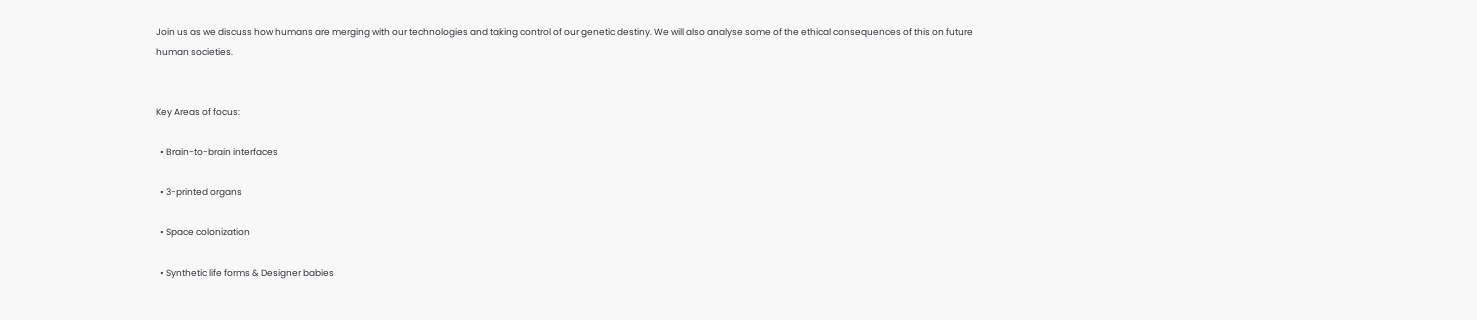Join us as we discuss how humans are merging with our technologies and taking control of our genetic destiny. We will also analyse some of the ethical consequences of this on future human societies.


Key Areas of focus:

  • Brain-to-brain interfaces

  • 3-printed organs

  • Space colonization

  • Synthetic life forms & Designer babies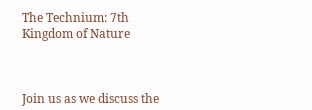The Technium: 7th Kingdom of Nature



Join us as we discuss the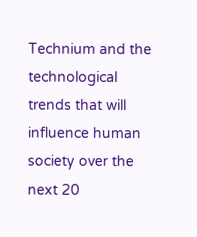Technium and the technological trends that will influence human society over the next 20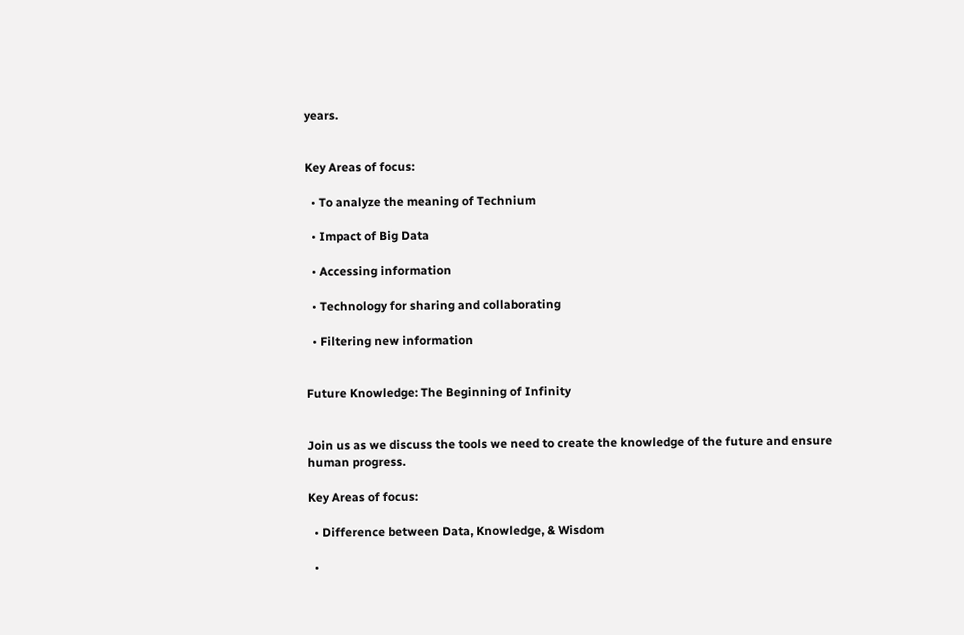years.


Key Areas of focus:

  • To analyze the meaning of Technium

  • Impact of Big Data

  • Accessing information

  • Technology for sharing and collaborating

  • Filtering new information


Future Knowledge: The Beginning of Infinity


Join us as we discuss the tools we need to create the knowledge of the future and ensure human progress.

Key Areas of focus:

  • Difference between Data, Knowledge, & Wisdom

  •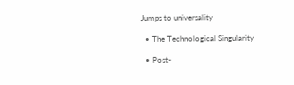Jumps to universality

  • The Technological Singularity

  • Post-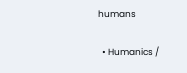humans

  • Humanics /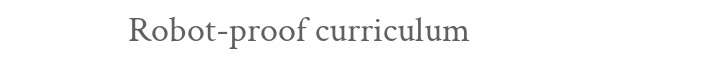Robot-proof curriculum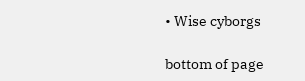• Wise cyborgs

bottom of page